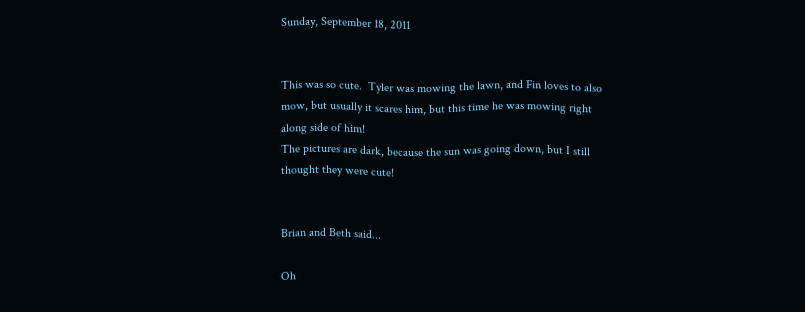Sunday, September 18, 2011


This was so cute.  Tyler was mowing the lawn, and Fin loves to also mow, but usually it scares him, but this time he was mowing right along side of him!
The pictures are dark, because the sun was going down, but I still thought they were cute!


Brian and Beth said...

Oh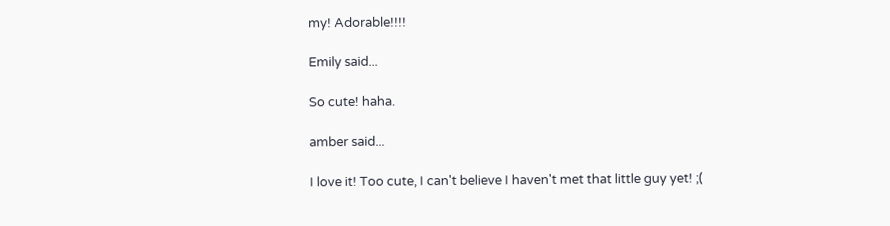my! Adorable!!!!

Emily said...

So cute! haha.

amber said...

I love it! Too cute, I can't believe I haven't met that little guy yet! ;(